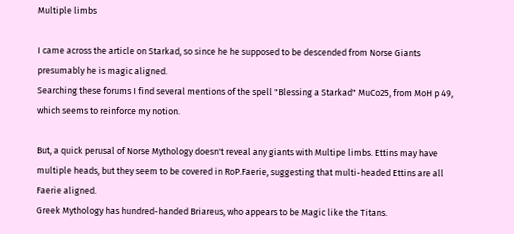Multiple limbs

I came across the article on Starkad, so since he he supposed to be descended from Norse Giants presumably he is magic aligned.
Searching these forums I find several mentions of the spell "Blessing a Starkad" MuCo25, from MoH p 49, which seems to reinforce my notion.

But, a quick perusal of Norse Mythology doesn't reveal any giants with Multipe limbs. Ettins may have multiple heads, but they seem to be covered in RoP.Faerie, suggesting that multi-headed Ettins are all Faerie aligned.
Greek Mythology has hundred-handed Briareus, who appears to be Magic like the Titans.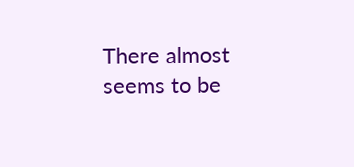There almost seems to be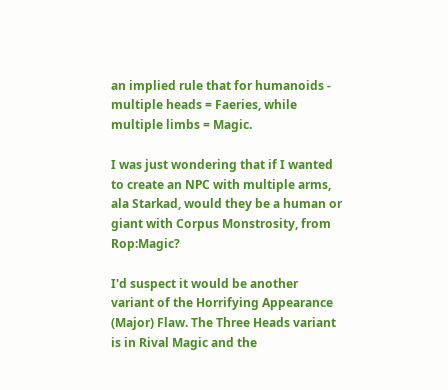an implied rule that for humanoids - multiple heads = Faeries, while multiple limbs = Magic.

I was just wondering that if I wanted to create an NPC with multiple arms, ala Starkad, would they be a human or giant with Corpus Monstrosity, from Rop:Magic?

I'd suspect it would be another variant of the Horrifying Appearance (Major) Flaw. The Three Heads variant is in Rival Magic and the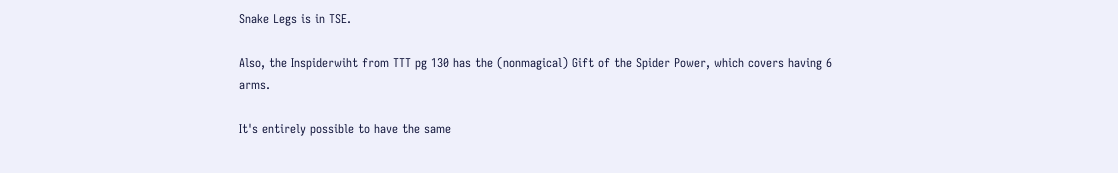Snake Legs is in TSE.

Also, the Inspiderwiht from TTT pg 130 has the (nonmagical) Gift of the Spider Power, which covers having 6 arms.

It's entirely possible to have the same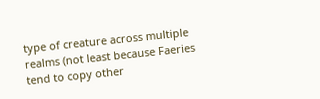type of creature across multiple realms (not least because Faeries tend to copy other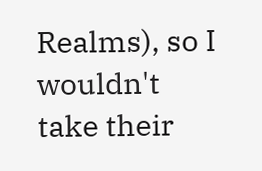Realms), so I wouldn't take their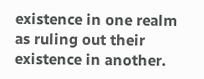existence in one realm as ruling out their existence in another.